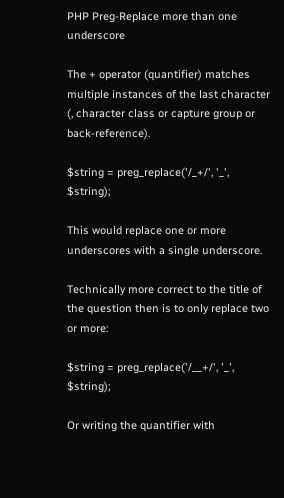PHP Preg-Replace more than one underscore

The + operator (quantifier) matches multiple instances of the last character (, character class or capture group or back-reference).

$string = preg_replace('/_+/', '_', $string);

This would replace one or more underscores with a single underscore.

Technically more correct to the title of the question then is to only replace two or more:

$string = preg_replace('/__+/', '_', $string);

Or writing the quantifier with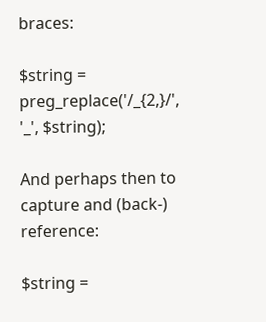braces:

$string = preg_replace('/_{2,}/', '_', $string);

And perhaps then to capture and (back-) reference:

$string =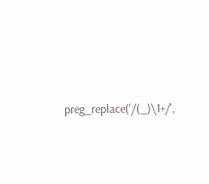preg_replace('/(_)\1+/',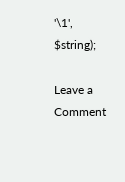'\1', $string);

Leave a Comment